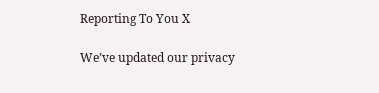Reporting To You X

We’ve updated our privacy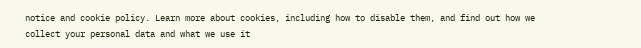notice and cookie policy. Learn more about cookies, including how to disable them, and find out how we collect your personal data and what we use it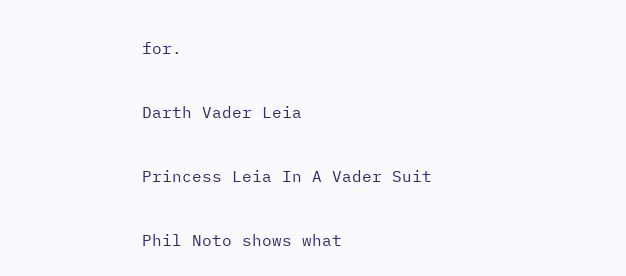for.

Darth Vader Leia

Princess Leia In A Vader Suit

Phil Noto shows what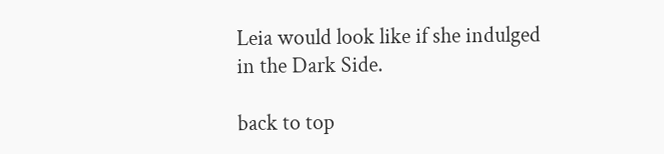Leia would look like if she indulged in the Dark Side.

back to top